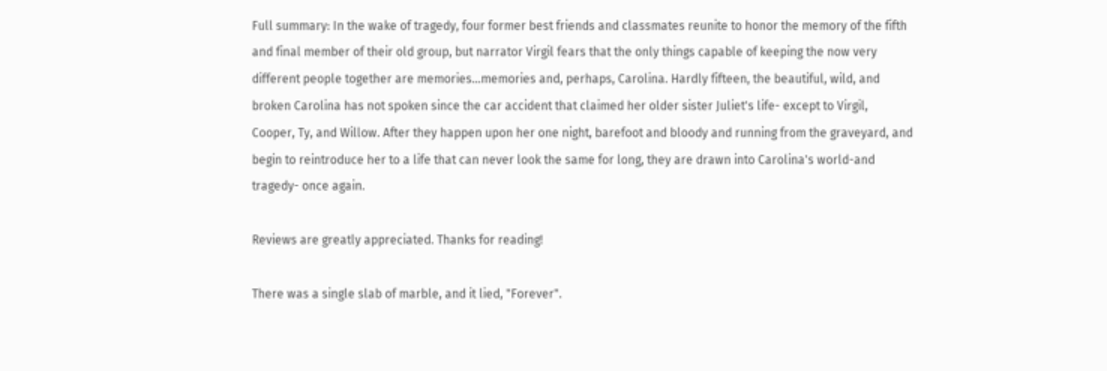Full summary: In the wake of tragedy, four former best friends and classmates reunite to honor the memory of the fifth and final member of their old group, but narrator Virgil fears that the only things capable of keeping the now very different people together are memories...memories and, perhaps, Carolina. Hardly fifteen, the beautiful, wild, and broken Carolina has not spoken since the car accident that claimed her older sister Juliet's life- except to Virgil, Cooper, Ty, and Willow. After they happen upon her one night, barefoot and bloody and running from the graveyard, and begin to reintroduce her to a life that can never look the same for long, they are drawn into Carolina's world-and tragedy- once again.

Reviews are greatly appreciated. Thanks for reading!

There was a single slab of marble, and it lied, "Forever".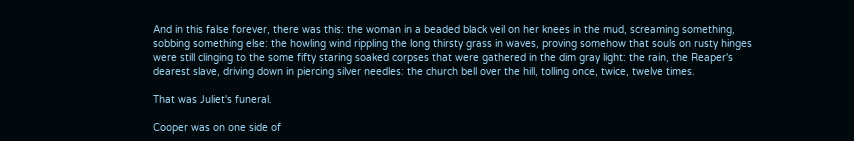And in this false forever, there was this: the woman in a beaded black veil on her knees in the mud, screaming something, sobbing something else: the howling wind rippling the long thirsty grass in waves, proving somehow that souls on rusty hinges were still clinging to the some fifty staring soaked corpses that were gathered in the dim gray light: the rain, the Reaper's dearest slave, driving down in piercing silver needles: the church bell over the hill, tolling once, twice, twelve times.

That was Juliet's funeral.

Cooper was on one side of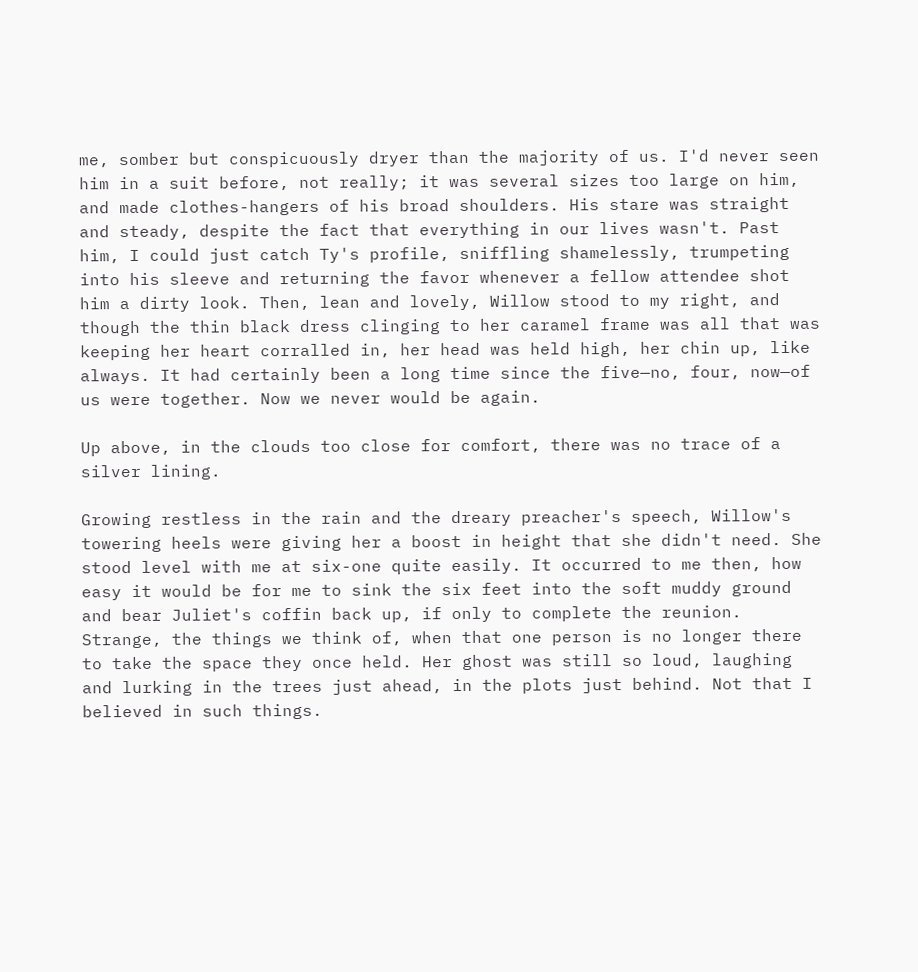me, somber but conspicuously dryer than the majority of us. I'd never seen him in a suit before, not really; it was several sizes too large on him, and made clothes-hangers of his broad shoulders. His stare was straight and steady, despite the fact that everything in our lives wasn't. Past him, I could just catch Ty's profile, sniffling shamelessly, trumpeting into his sleeve and returning the favor whenever a fellow attendee shot him a dirty look. Then, lean and lovely, Willow stood to my right, and though the thin black dress clinging to her caramel frame was all that was keeping her heart corralled in, her head was held high, her chin up, like always. It had certainly been a long time since the five—no, four, now—of us were together. Now we never would be again.

Up above, in the clouds too close for comfort, there was no trace of a silver lining.

Growing restless in the rain and the dreary preacher's speech, Willow's towering heels were giving her a boost in height that she didn't need. She stood level with me at six-one quite easily. It occurred to me then, how easy it would be for me to sink the six feet into the soft muddy ground and bear Juliet's coffin back up, if only to complete the reunion. Strange, the things we think of, when that one person is no longer there to take the space they once held. Her ghost was still so loud, laughing and lurking in the trees just ahead, in the plots just behind. Not that I believed in such things.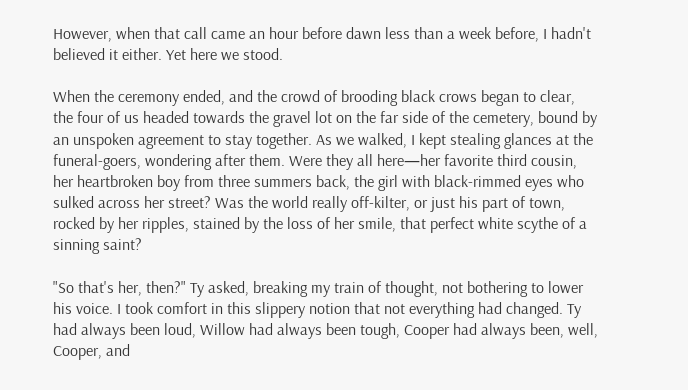However, when that call came an hour before dawn less than a week before, I hadn't believed it either. Yet here we stood.

When the ceremony ended, and the crowd of brooding black crows began to clear, the four of us headed towards the gravel lot on the far side of the cemetery, bound by an unspoken agreement to stay together. As we walked, I kept stealing glances at the funeral-goers, wondering after them. Were they all here—her favorite third cousin, her heartbroken boy from three summers back, the girl with black-rimmed eyes who sulked across her street? Was the world really off-kilter, or just his part of town, rocked by her ripples, stained by the loss of her smile, that perfect white scythe of a sinning saint?

"So that's her, then?" Ty asked, breaking my train of thought, not bothering to lower his voice. I took comfort in this slippery notion that not everything had changed. Ty had always been loud, Willow had always been tough, Cooper had always been, well, Cooper, and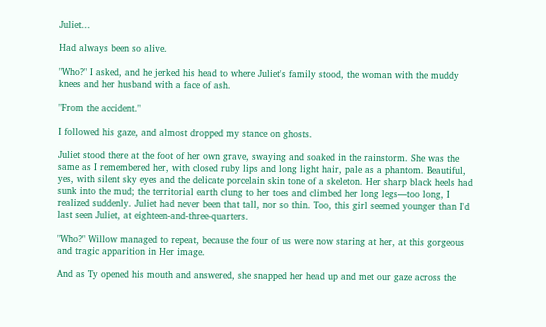Juliet...

Had always been so alive.

"Who?" I asked, and he jerked his head to where Juliet's family stood, the woman with the muddy knees and her husband with a face of ash.

"From the accident."

I followed his gaze, and almost dropped my stance on ghosts.

Juliet stood there at the foot of her own grave, swaying and soaked in the rainstorm. She was the same as I remembered her, with closed ruby lips and long light hair, pale as a phantom. Beautiful, yes, with silent sky eyes and the delicate porcelain skin tone of a skeleton. Her sharp black heels had sunk into the mud; the territorial earth clung to her toes and climbed her long legs—too long, I realized suddenly. Juliet had never been that tall, nor so thin. Too, this girl seemed younger than I'd last seen Juliet, at eighteen-and-three-quarters.

"Who?" Willow managed to repeat, because the four of us were now staring at her, at this gorgeous and tragic apparition in Her image.

And as Ty opened his mouth and answered, she snapped her head up and met our gaze across the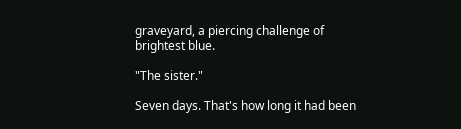graveyard, a piercing challenge of brightest blue.

"The sister."

Seven days. That's how long it had been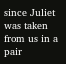since Juliet was taken from us in a pair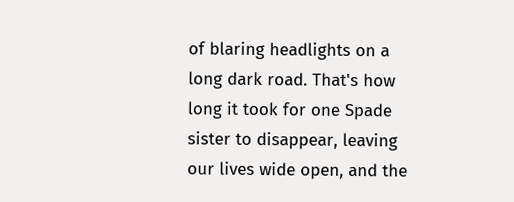of blaring headlights on a long dark road. That's how long it took for one Spade sister to disappear, leaving our lives wide open, and the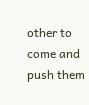other to come and push them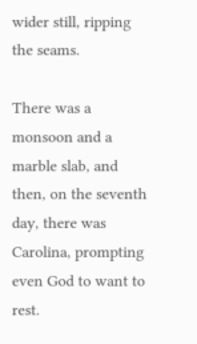wider still, ripping the seams.

There was a monsoon and a marble slab, and then, on the seventh day, there was Carolina, prompting even God to want to rest.